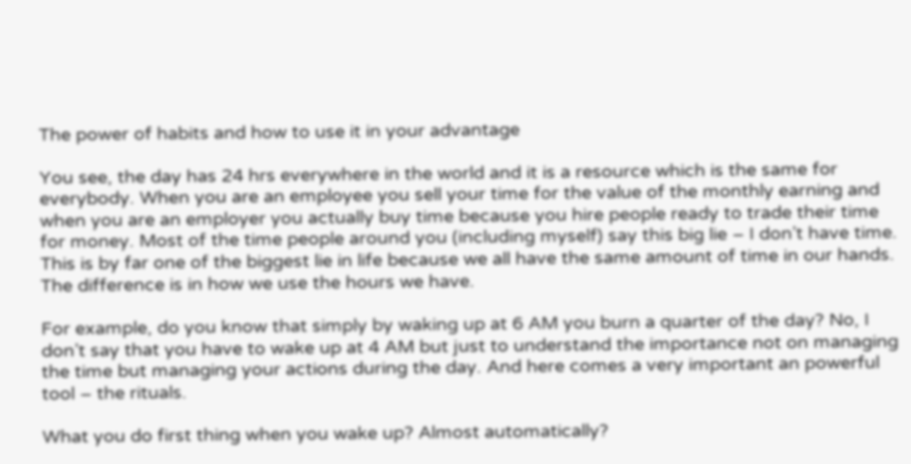The power of habits and how to use it in your advantage

You see, the day has 24 hrs everywhere in the world and it is a resource which is the same for everybody. When you are an employee you sell your time for the value of the monthly earning and when you are an employer you actually buy time because you hire people ready to trade their time for money. Most of the time people around you (including myself) say this big lie – I don’t have time. This is by far one of the biggest lie in life because we all have the same amount of time in our hands. The difference is in how we use the hours we have.

For example, do you know that simply by waking up at 6 AM you burn a quarter of the day? No, I don’t say that you have to wake up at 4 AM but just to understand the importance not on managing the time but managing your actions during the day. And here comes a very important an powerful tool – the rituals.

What you do first thing when you wake up? Almost automatically?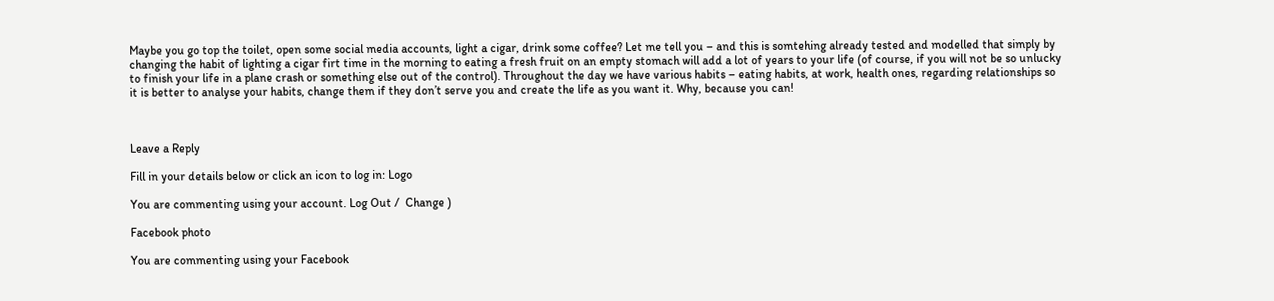Maybe you go top the toilet, open some social media accounts, light a cigar, drink some coffee? Let me tell you – and this is somtehing already tested and modelled that simply by changing the habit of lighting a cigar firt time in the morning to eating a fresh fruit on an empty stomach will add a lot of years to your life (of course, if you will not be so unlucky to finish your life in a plane crash or something else out of the control). Throughout the day we have various habits – eating habits, at work, health ones, regarding relationships so it is better to analyse your habits, change them if they don’t serve you and create the life as you want it. Why, because you can!



Leave a Reply

Fill in your details below or click an icon to log in: Logo

You are commenting using your account. Log Out /  Change )

Facebook photo

You are commenting using your Facebook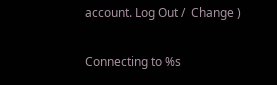account. Log Out /  Change )

Connecting to %s